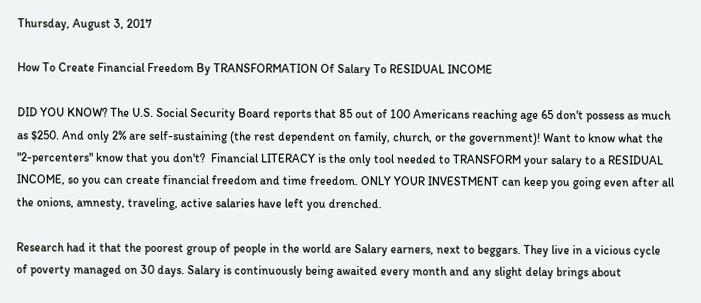Thursday, August 3, 2017

How To Create Financial Freedom By TRANSFORMATION Of Salary To RESIDUAL INCOME

DID YOU KNOW? The U.S. Social Security Board reports that 85 out of 100 Americans reaching age 65 don't possess as much as $250. And only 2% are self-sustaining (the rest dependent on family, church, or the government)! Want to know what the "2-percenters" know that you don't?  Financial LITERACY is the only tool needed to TRANSFORM your salary to a RESIDUAL INCOME, so you can create financial freedom and time freedom. ONLY YOUR INVESTMENT can keep you going even after all the onions, amnesty, traveling, active salaries have left you drenched.

Research had it that the poorest group of people in the world are Salary earners, next to beggars. They live in a vicious cycle of poverty managed on 30 days. Salary is continuously being awaited every month and any slight delay brings about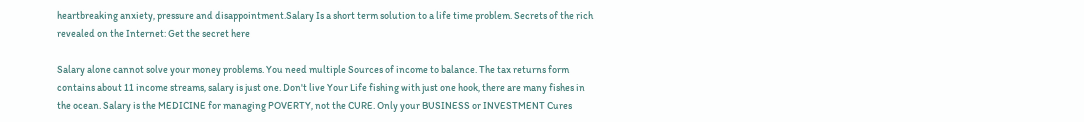heartbreaking anxiety, pressure and disappointment.Salary Is a short term solution to a life time problem. Secrets of the rich revealed on the Internet: Get the secret here

Salary alone cannot solve your money problems. You need multiple Sources of income to balance. The tax returns form contains about 11 income streams, salary is just one. Don't live Your Life fishing with just one hook, there are many fishes in the ocean. Salary is the MEDICINE for managing POVERTY, not the CURE. Only your BUSINESS or INVESTMENT Cures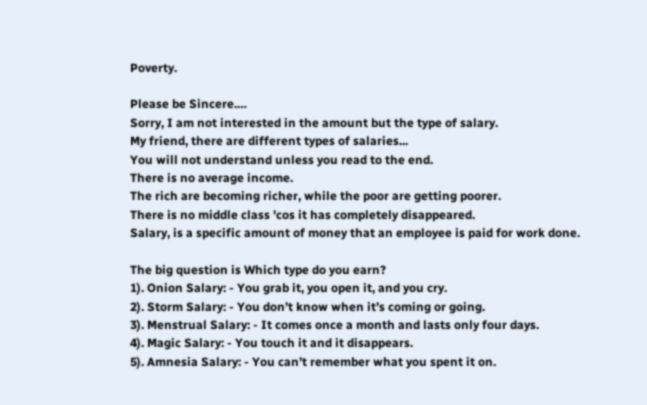Poverty.

Please be Sincere.…
Sorry, I am not interested in the amount but the type of salary.
My friend, there are different types of salaries...
You will not understand unless you read to the end.
There is no average income.
The rich are becoming richer, while the poor are getting poorer.
There is no middle class 'cos it has completely disappeared.
Salary, is a specific amount of money that an employee is paid for work done.

The big question is Which type do you earn?
1). Onion Salary: - You grab it, you open it, and you cry.
2). Storm Salary: - You don’t know when it’s coming or going.
3). Menstrual Salary: - It comes once a month and lasts only four days.
4). Magic Salary: - You touch it and it disappears.
5). Amnesia Salary: - You can’t remember what you spent it on.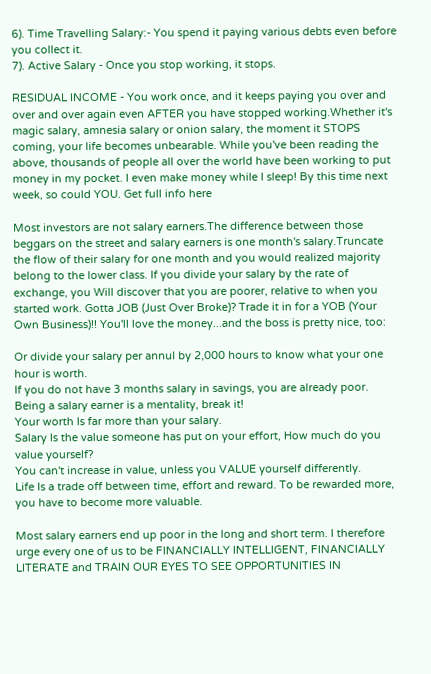6). Time Travelling Salary:- You spend it paying various debts even before you collect it.
7). Active Salary - Once you stop working, it stops.

RESIDUAL INCOME - You work once, and it keeps paying you over and over and over again even AFTER you have stopped working.Whether it's magic salary, amnesia salary or onion salary, the moment it STOPS coming, your life becomes unbearable. While you've been reading the above, thousands of people all over the world have been working to put money in my pocket. I even make money while I sleep! By this time next week, so could YOU. Get full info here

Most investors are not salary earners.The difference between those beggars on the street and salary earners is one month's salary.Truncate the flow of their salary for one month and you would realized majority belong to the lower class. If you divide your salary by the rate of exchange, you Will discover that you are poorer, relative to when you started work. Gotta JOB (Just Over Broke)? Trade it in for a YOB (Your Own Business)!! You'll love the money...and the boss is pretty nice, too:

Or divide your salary per annul by 2,000 hours to know what your one hour is worth.
If you do not have 3 months salary in savings, you are already poor.
Being a salary earner is a mentality, break it!
Your worth Is far more than your salary.
Salary Is the value someone has put on your effort, How much do you value yourself?
You can't increase in value, unless you VALUE yourself differently.
Life Is a trade off between time, effort and reward. To be rewarded more, you have to become more valuable.

Most salary earners end up poor in the long and short term. I therefore urge every one of us to be FINANCIALLY INTELLIGENT, FINANCIALLY LITERATE and TRAIN OUR EYES TO SEE OPPORTUNITIES IN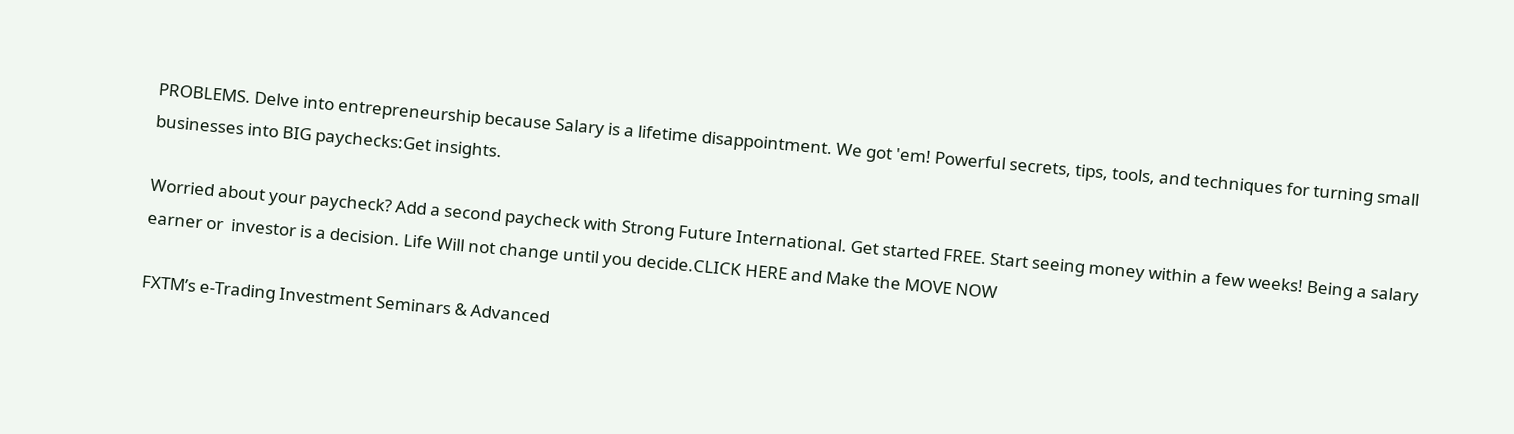PROBLEMS. Delve into entrepreneurship because Salary is a lifetime disappointment. We got 'em! Powerful secrets, tips, tools, and techniques for turning small businesses into BIG paychecks:Get insights.

Worried about your paycheck? Add a second paycheck with Strong Future International. Get started FREE. Start seeing money within a few weeks! Being a salary earner or  investor is a decision. Life Will not change until you decide.CLICK HERE and Make the MOVE NOW

FXTM’s e-Trading Investment Seminars & Advanced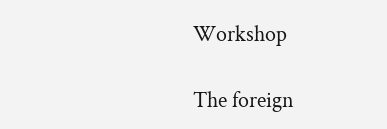Workshop

The foreign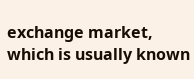exchange market, which is usually known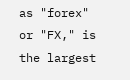as "forex" or "FX," is the largest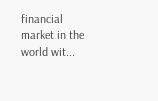financial market in the world wit...